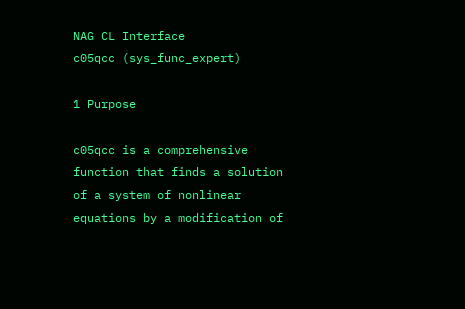NAG CL Interface
c05qcc (sys_func_expert)

1 Purpose

c05qcc is a comprehensive function that finds a solution of a system of nonlinear equations by a modification of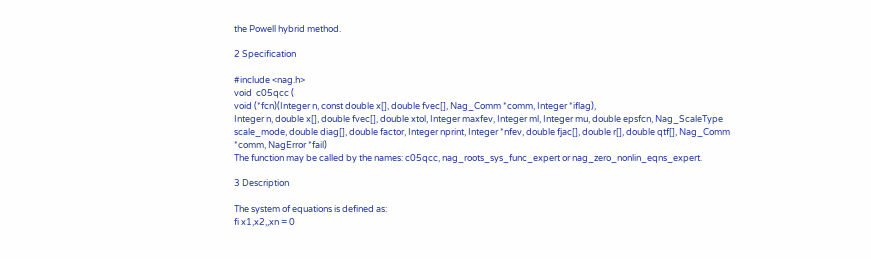the Powell hybrid method.

2 Specification

#include <nag.h>
void  c05qcc (
void (*fcn)(Integer n, const double x[], double fvec[], Nag_Comm *comm, Integer *iflag),
Integer n, double x[], double fvec[], double xtol, Integer maxfev, Integer ml, Integer mu, double epsfcn, Nag_ScaleType scale_mode, double diag[], double factor, Integer nprint, Integer *nfev, double fjac[], double r[], double qtf[], Nag_Comm *comm, NagError *fail)
The function may be called by the names: c05qcc, nag_roots_sys_func_expert or nag_zero_nonlin_eqns_expert.

3 Description

The system of equations is defined as:
fi x1,x2,,xn = 0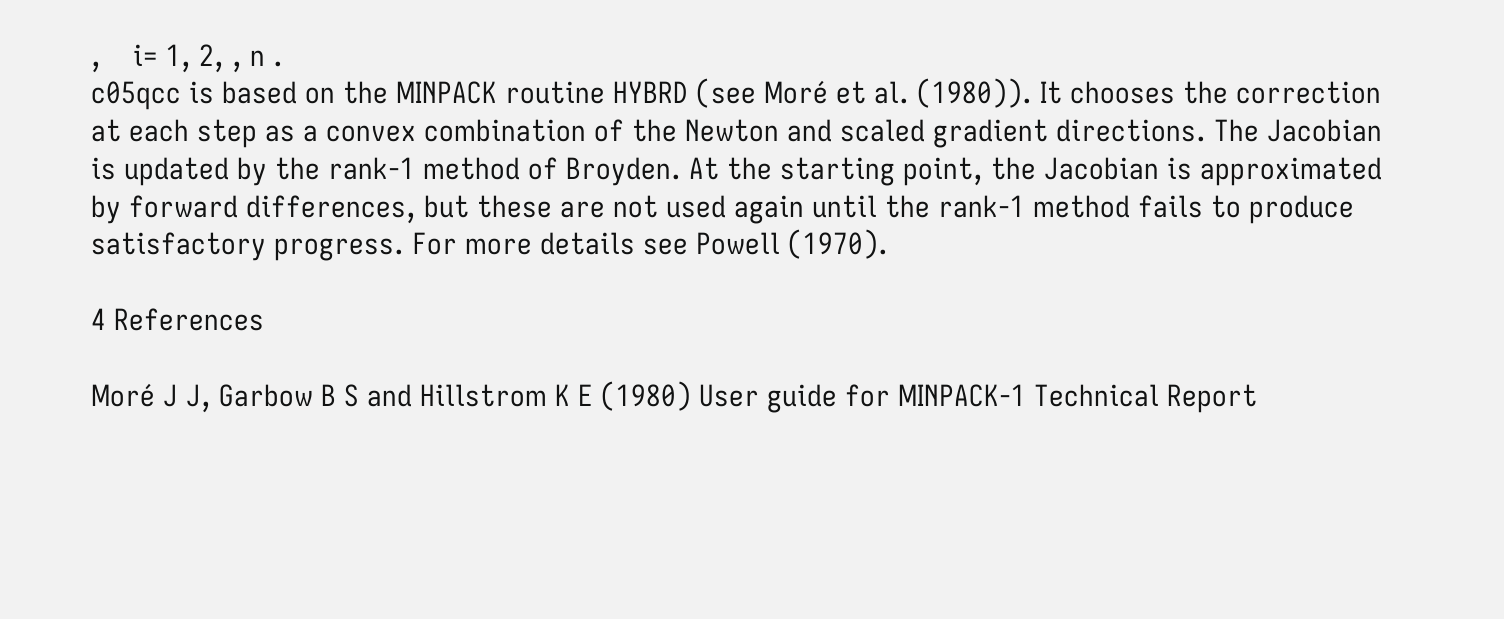,    i= 1, 2, , n .
c05qcc is based on the MINPACK routine HYBRD (see Moré et al. (1980)). It chooses the correction at each step as a convex combination of the Newton and scaled gradient directions. The Jacobian is updated by the rank-1 method of Broyden. At the starting point, the Jacobian is approximated by forward differences, but these are not used again until the rank-1 method fails to produce satisfactory progress. For more details see Powell (1970).

4 References

Moré J J, Garbow B S and Hillstrom K E (1980) User guide for MINPACK-1 Technical Report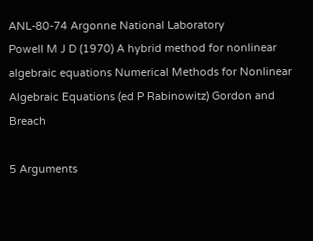ANL-80-74 Argonne National Laboratory
Powell M J D (1970) A hybrid method for nonlinear algebraic equations Numerical Methods for Nonlinear Algebraic Equations (ed P Rabinowitz) Gordon and Breach

5 Arguments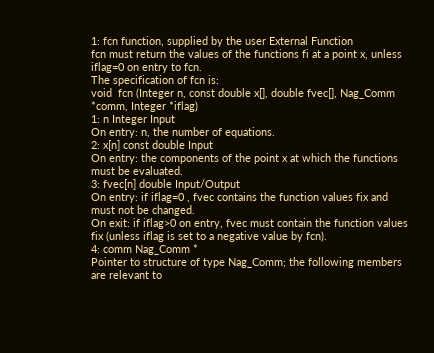1: fcn function, supplied by the user External Function
fcn must return the values of the functions fi at a point x, unless iflag=0 on entry to fcn.
The specification of fcn is:
void  fcn (Integer n, const double x[], double fvec[], Nag_Comm *comm, Integer *iflag)
1: n Integer Input
On entry: n, the number of equations.
2: x[n] const double Input
On entry: the components of the point x at which the functions must be evaluated.
3: fvec[n] double Input/Output
On entry: if iflag=0 , fvec contains the function values fix and must not be changed.
On exit: if iflag>0 on entry, fvec must contain the function values fix (unless iflag is set to a negative value by fcn).
4: comm Nag_Comm *
Pointer to structure of type Nag_Comm; the following members are relevant to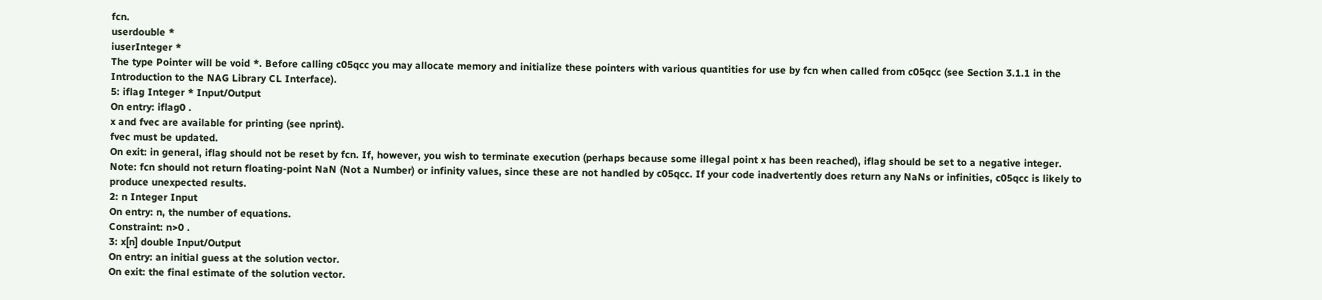fcn.
userdouble *
iuserInteger *
The type Pointer will be void *. Before calling c05qcc you may allocate memory and initialize these pointers with various quantities for use by fcn when called from c05qcc (see Section 3.1.1 in the Introduction to the NAG Library CL Interface).
5: iflag Integer * Input/Output
On entry: iflag0 .
x and fvec are available for printing (see nprint).
fvec must be updated.
On exit: in general, iflag should not be reset by fcn. If, however, you wish to terminate execution (perhaps because some illegal point x has been reached), iflag should be set to a negative integer.
Note: fcn should not return floating-point NaN (Not a Number) or infinity values, since these are not handled by c05qcc. If your code inadvertently does return any NaNs or infinities, c05qcc is likely to produce unexpected results.
2: n Integer Input
On entry: n, the number of equations.
Constraint: n>0 .
3: x[n] double Input/Output
On entry: an initial guess at the solution vector.
On exit: the final estimate of the solution vector.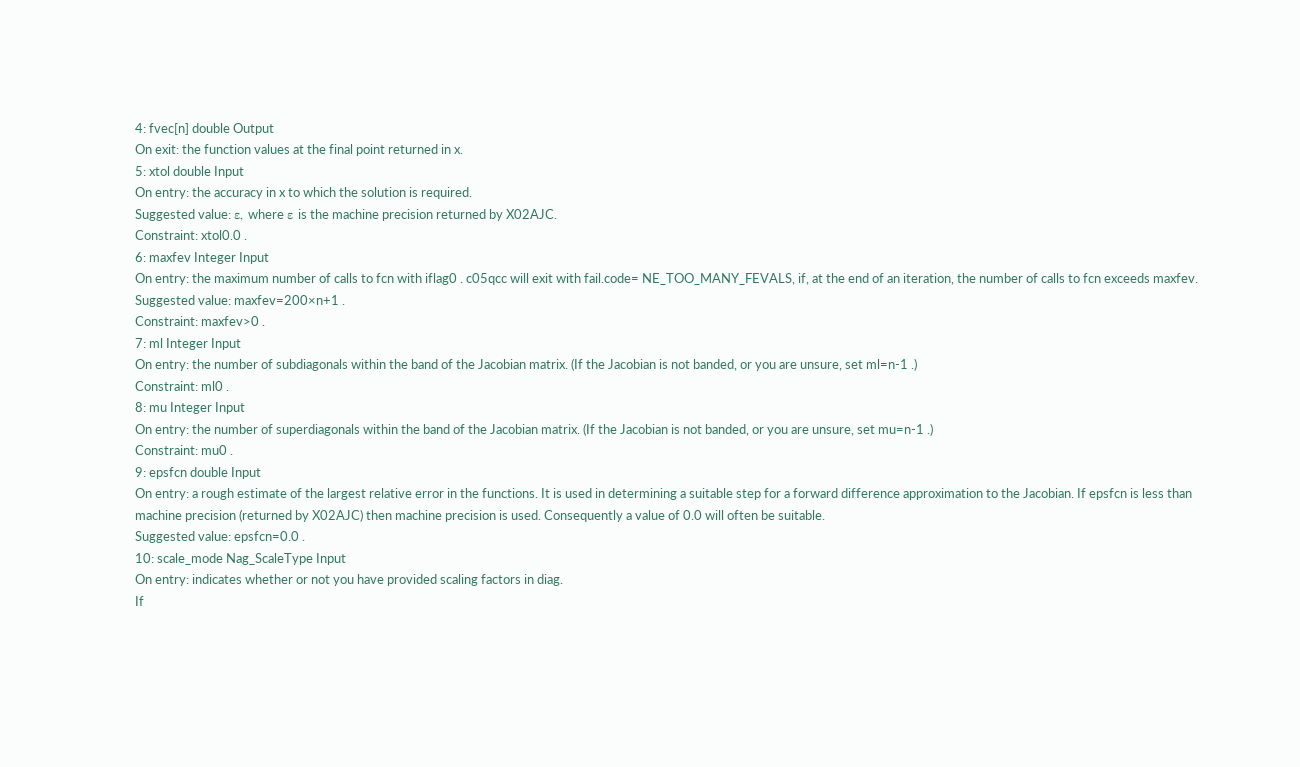4: fvec[n] double Output
On exit: the function values at the final point returned in x.
5: xtol double Input
On entry: the accuracy in x to which the solution is required.
Suggested value: ε, where ε is the machine precision returned by X02AJC.
Constraint: xtol0.0 .
6: maxfev Integer Input
On entry: the maximum number of calls to fcn with iflag0 . c05qcc will exit with fail.code= NE_TOO_MANY_FEVALS, if, at the end of an iteration, the number of calls to fcn exceeds maxfev.
Suggested value: maxfev=200×n+1 .
Constraint: maxfev>0 .
7: ml Integer Input
On entry: the number of subdiagonals within the band of the Jacobian matrix. (If the Jacobian is not banded, or you are unsure, set ml=n-1 .)
Constraint: ml0 .
8: mu Integer Input
On entry: the number of superdiagonals within the band of the Jacobian matrix. (If the Jacobian is not banded, or you are unsure, set mu=n-1 .)
Constraint: mu0 .
9: epsfcn double Input
On entry: a rough estimate of the largest relative error in the functions. It is used in determining a suitable step for a forward difference approximation to the Jacobian. If epsfcn is less than machine precision (returned by X02AJC) then machine precision is used. Consequently a value of 0.0 will often be suitable.
Suggested value: epsfcn=0.0 .
10: scale_mode Nag_ScaleType Input
On entry: indicates whether or not you have provided scaling factors in diag.
If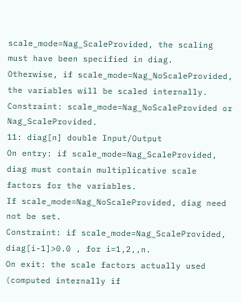scale_mode=Nag_ScaleProvided, the scaling must have been specified in diag.
Otherwise, if scale_mode=Nag_NoScaleProvided, the variables will be scaled internally.
Constraint: scale_mode=Nag_NoScaleProvided or Nag_ScaleProvided.
11: diag[n] double Input/Output
On entry: if scale_mode=Nag_ScaleProvided, diag must contain multiplicative scale factors for the variables.
If scale_mode=Nag_NoScaleProvided, diag need not be set.
Constraint: if scale_mode=Nag_ScaleProvided, diag[i-1]>0.0 , for i=1,2,,n.
On exit: the scale factors actually used (computed internally if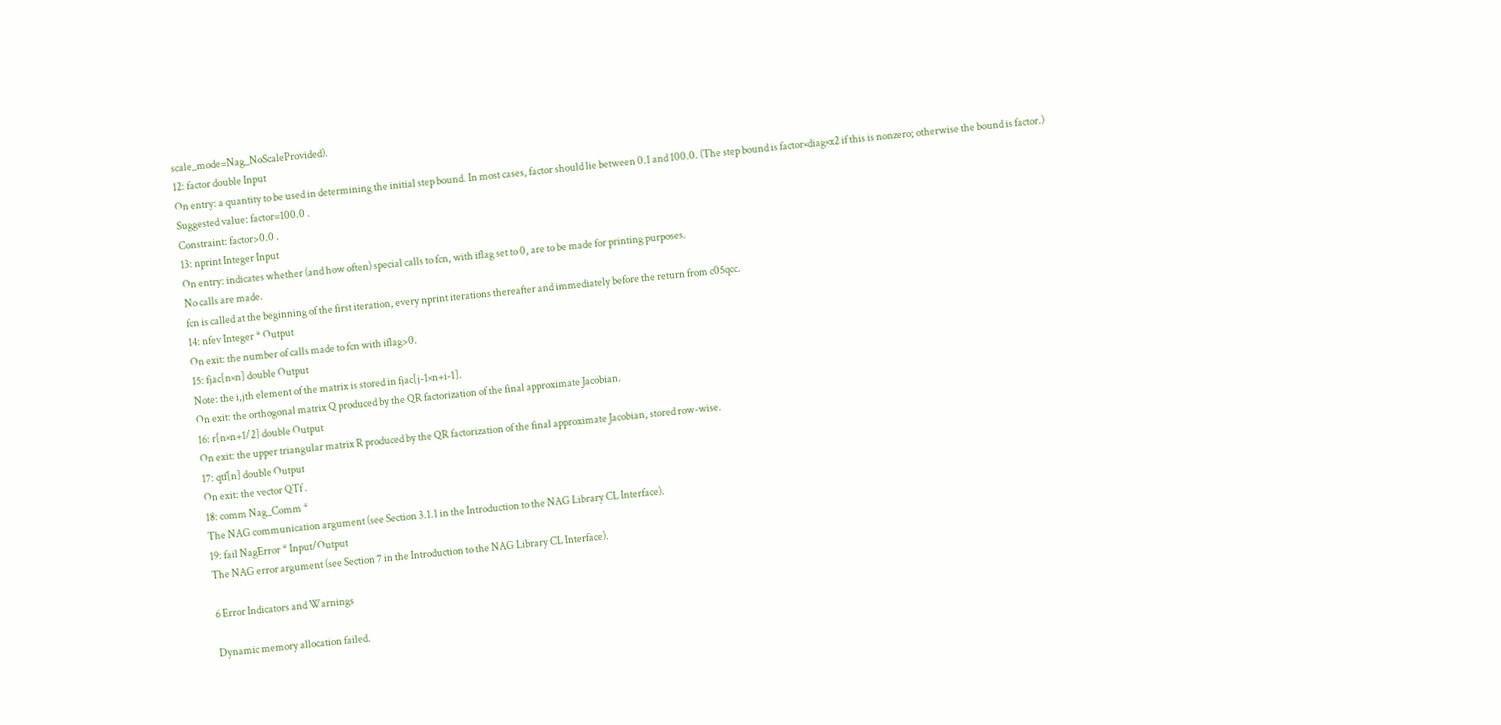scale_mode=Nag_NoScaleProvided).
12: factor double Input
On entry: a quantity to be used in determining the initial step bound. In most cases, factor should lie between 0.1 and 100.0. (The step bound is factor×diag×x2 if this is nonzero; otherwise the bound is factor.)
Suggested value: factor=100.0 .
Constraint: factor>0.0 .
13: nprint Integer Input
On entry: indicates whether (and how often) special calls to fcn, with iflag set to 0, are to be made for printing purposes.
No calls are made.
fcn is called at the beginning of the first iteration, every nprint iterations thereafter and immediately before the return from c05qcc.
14: nfev Integer * Output
On exit: the number of calls made to fcn with iflag>0.
15: fjac[n×n] double Output
Note: the i,jth element of the matrix is stored in fjac[j-1×n+i-1].
On exit: the orthogonal matrix Q produced by the QR factorization of the final approximate Jacobian.
16: r[n×n+1/2] double Output
On exit: the upper triangular matrix R produced by the QR factorization of the final approximate Jacobian, stored row-wise.
17: qtf[n] double Output
On exit: the vector QTf .
18: comm Nag_Comm *
The NAG communication argument (see Section 3.1.1 in the Introduction to the NAG Library CL Interface).
19: fail NagError * Input/Output
The NAG error argument (see Section 7 in the Introduction to the NAG Library CL Interface).

6 Error Indicators and Warnings

Dynamic memory allocation failed.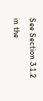See Section 3.1.2 in the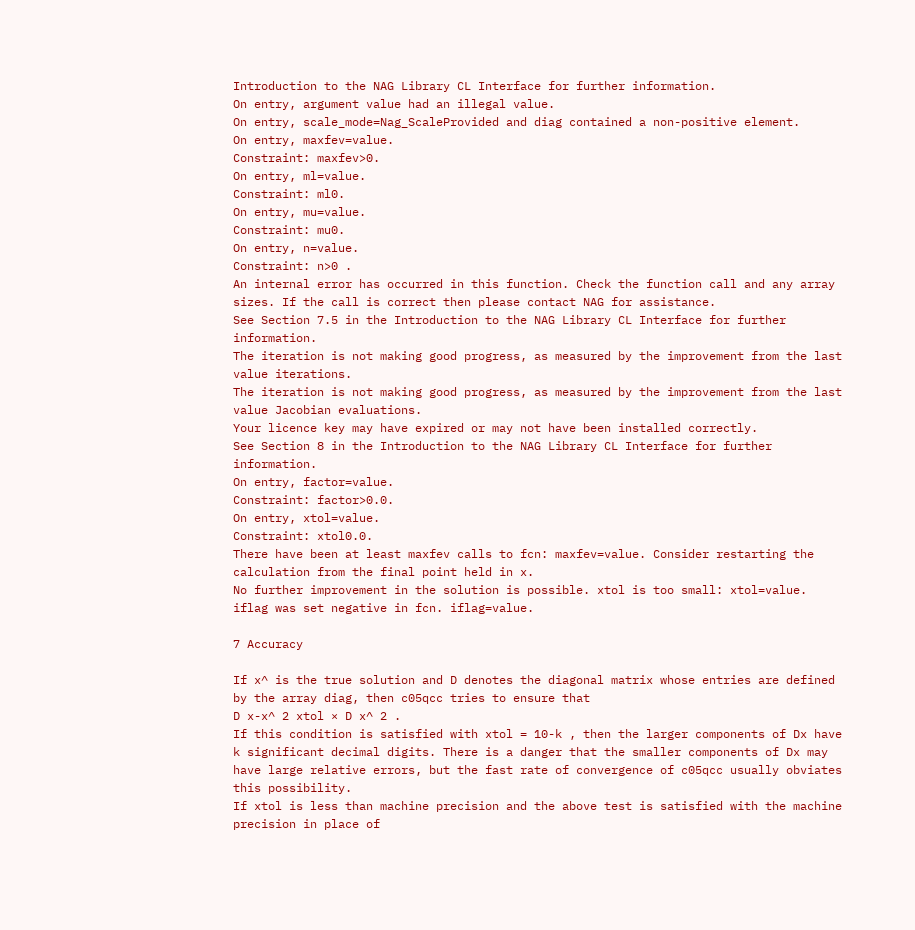Introduction to the NAG Library CL Interface for further information.
On entry, argument value had an illegal value.
On entry, scale_mode=Nag_ScaleProvided and diag contained a non-positive element.
On entry, maxfev=value.
Constraint: maxfev>0.
On entry, ml=value.
Constraint: ml0.
On entry, mu=value.
Constraint: mu0.
On entry, n=value.
Constraint: n>0 .
An internal error has occurred in this function. Check the function call and any array sizes. If the call is correct then please contact NAG for assistance.
See Section 7.5 in the Introduction to the NAG Library CL Interface for further information.
The iteration is not making good progress, as measured by the improvement from the last value iterations.
The iteration is not making good progress, as measured by the improvement from the last value Jacobian evaluations.
Your licence key may have expired or may not have been installed correctly.
See Section 8 in the Introduction to the NAG Library CL Interface for further information.
On entry, factor=value.
Constraint: factor>0.0.
On entry, xtol=value.
Constraint: xtol0.0.
There have been at least maxfev calls to fcn: maxfev=value. Consider restarting the calculation from the final point held in x.
No further improvement in the solution is possible. xtol is too small: xtol=value.
iflag was set negative in fcn. iflag=value.

7 Accuracy

If x^ is the true solution and D denotes the diagonal matrix whose entries are defined by the array diag, then c05qcc tries to ensure that
D x-x^ 2 xtol × D x^ 2 .
If this condition is satisfied with xtol = 10-k , then the larger components of Dx have k significant decimal digits. There is a danger that the smaller components of Dx may have large relative errors, but the fast rate of convergence of c05qcc usually obviates this possibility.
If xtol is less than machine precision and the above test is satisfied with the machine precision in place of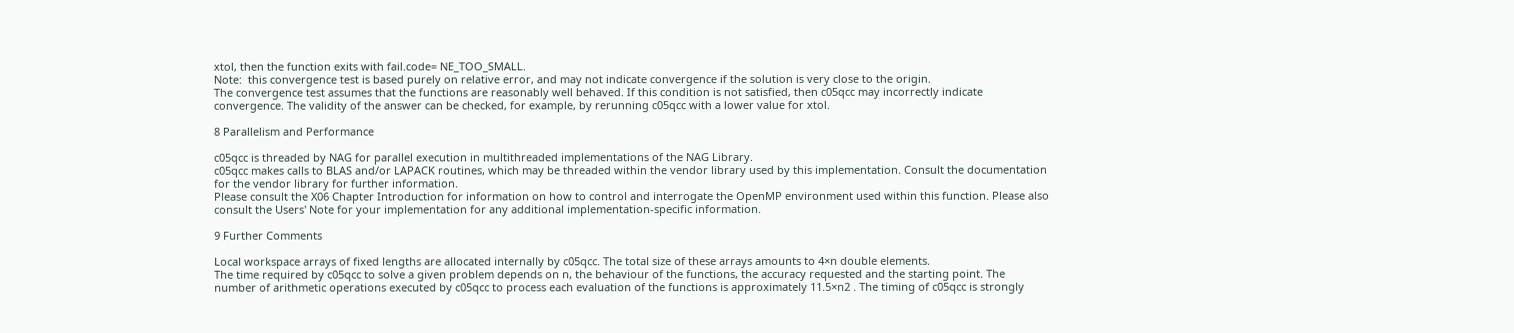xtol, then the function exits with fail.code= NE_TOO_SMALL.
Note:  this convergence test is based purely on relative error, and may not indicate convergence if the solution is very close to the origin.
The convergence test assumes that the functions are reasonably well behaved. If this condition is not satisfied, then c05qcc may incorrectly indicate convergence. The validity of the answer can be checked, for example, by rerunning c05qcc with a lower value for xtol.

8 Parallelism and Performance

c05qcc is threaded by NAG for parallel execution in multithreaded implementations of the NAG Library.
c05qcc makes calls to BLAS and/or LAPACK routines, which may be threaded within the vendor library used by this implementation. Consult the documentation for the vendor library for further information.
Please consult the X06 Chapter Introduction for information on how to control and interrogate the OpenMP environment used within this function. Please also consult the Users' Note for your implementation for any additional implementation-specific information.

9 Further Comments

Local workspace arrays of fixed lengths are allocated internally by c05qcc. The total size of these arrays amounts to 4×n double elements.
The time required by c05qcc to solve a given problem depends on n, the behaviour of the functions, the accuracy requested and the starting point. The number of arithmetic operations executed by c05qcc to process each evaluation of the functions is approximately 11.5×n2 . The timing of c05qcc is strongly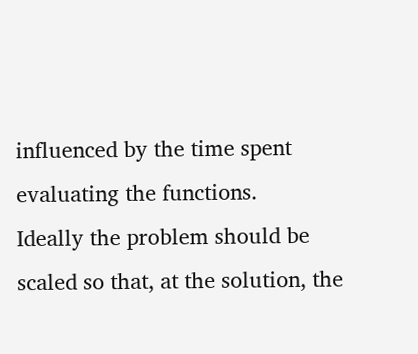influenced by the time spent evaluating the functions.
Ideally the problem should be scaled so that, at the solution, the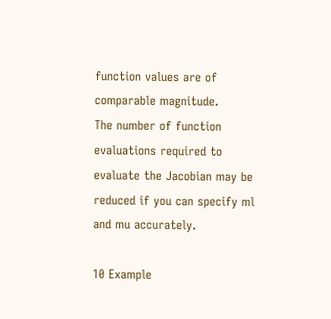function values are of comparable magnitude.
The number of function evaluations required to evaluate the Jacobian may be reduced if you can specify ml and mu accurately.

10 Example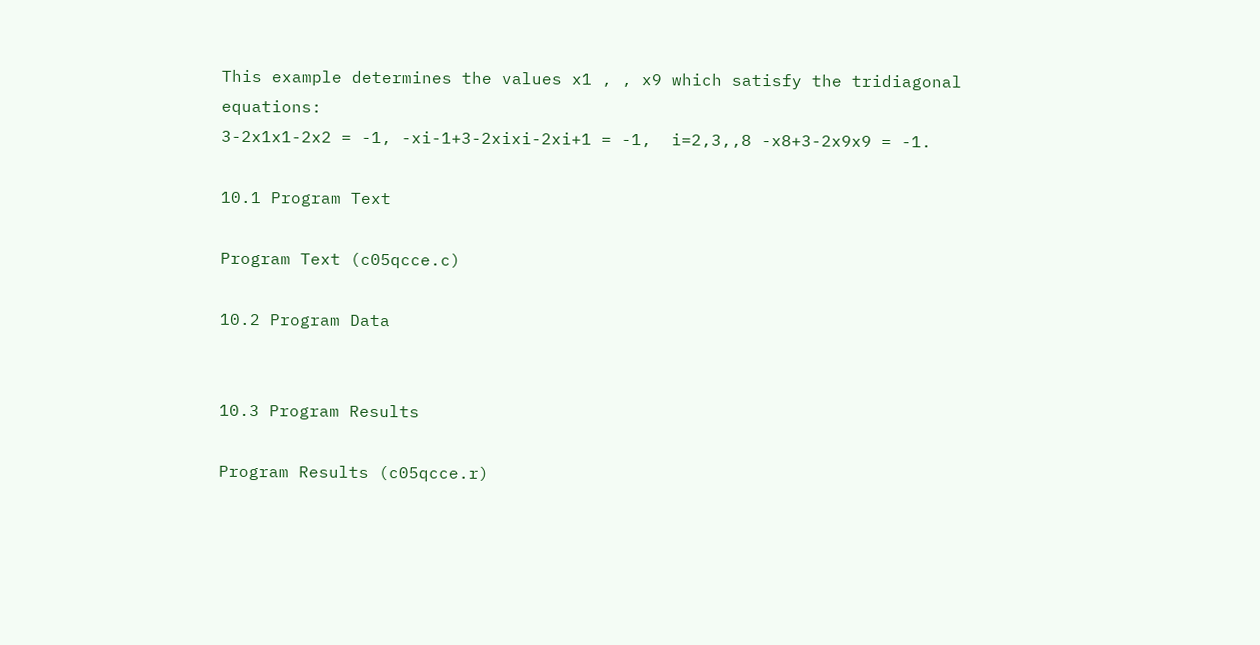This example determines the values x1 , , x9 which satisfy the tridiagonal equations:
3-2x1x1-2x2 = -1, -xi-1+3-2xixi-2xi+1 = -1,  i=2,3,,8 -x8+3-2x9x9 = -1.

10.1 Program Text

Program Text (c05qcce.c)

10.2 Program Data


10.3 Program Results

Program Results (c05qcce.r)